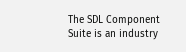The SDL Component Suite is an industry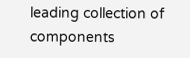leading collection of components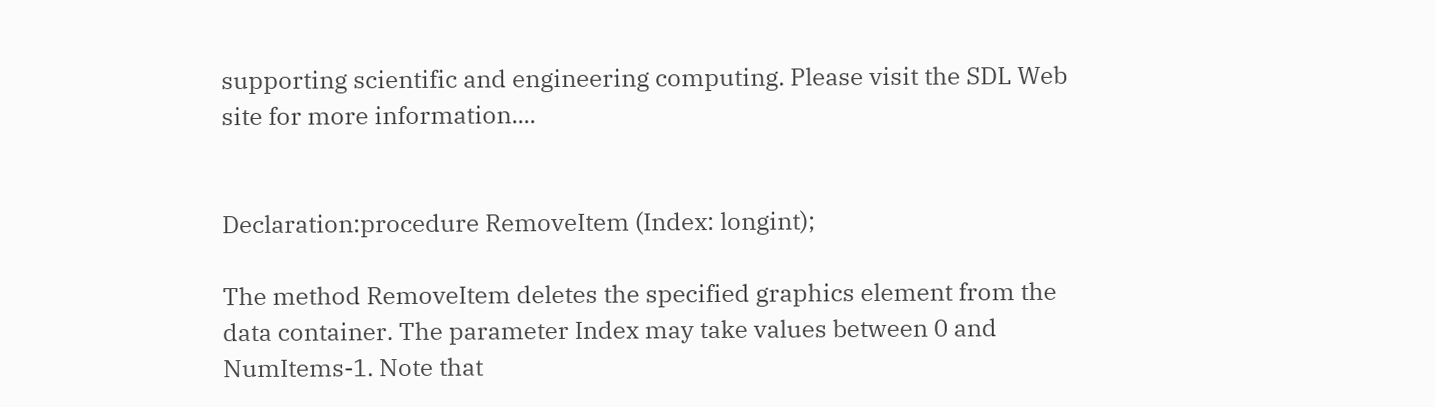supporting scientific and engineering computing. Please visit the SDL Web site for more information....


Declaration:procedure RemoveItem (Index: longint);

The method RemoveItem deletes the specified graphics element from the data container. The parameter Index may take values between 0 and NumItems-1. Note that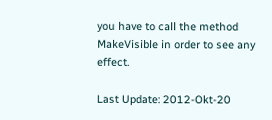you have to call the method MakeVisible in order to see any effect.

Last Update: 2012-Okt-20